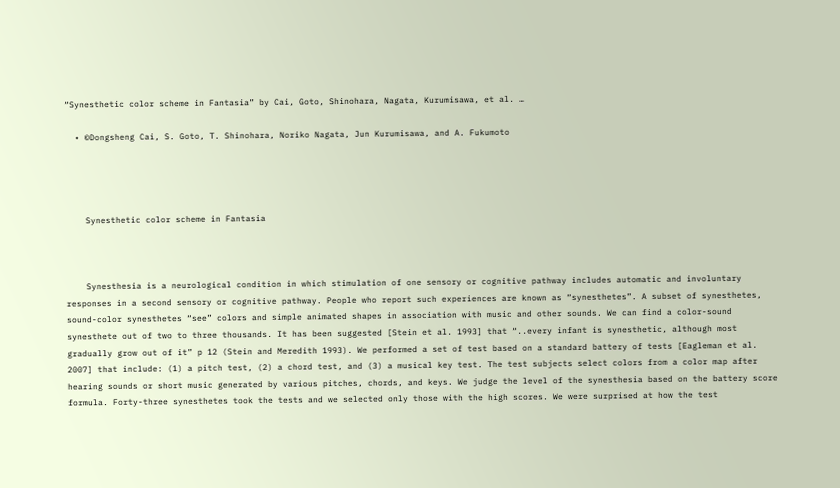“Synesthetic color scheme in Fantasia” by Cai, Goto, Shinohara, Nagata, Kurumisawa, et al. …

  • ©Dongsheng Cai, S. Goto, T. Shinohara, Noriko Nagata, Jun Kurumisawa, and A. Fukumoto




    Synesthetic color scheme in Fantasia



    Synesthesia is a neurological condition in which stimulation of one sensory or cognitive pathway includes automatic and involuntary responses in a second sensory or cognitive pathway. People who report such experiences are known as “synesthetes”. A subset of synesthetes, sound-color synesthetes “see” colors and simple animated shapes in association with music and other sounds. We can find a color-sound synesthete out of two to three thousands. It has been suggested [Stein et al. 1993] that “..every infant is synesthetic, although most gradually grow out of it” p 12 (Stein and Meredith 1993). We performed a set of test based on a standard battery of tests [Eagleman et al. 2007] that include: (1) a pitch test, (2) a chord test, and (3) a musical key test. The test subjects select colors from a color map after hearing sounds or short music generated by various pitches, chords, and keys. We judge the level of the synesthesia based on the battery score formula. Forty-three synesthetes took the tests and we selected only those with the high scores. We were surprised at how the test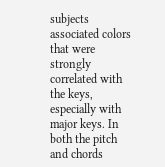subjects associated colors that were strongly correlated with the keys, especially with major keys. In both the pitch and chords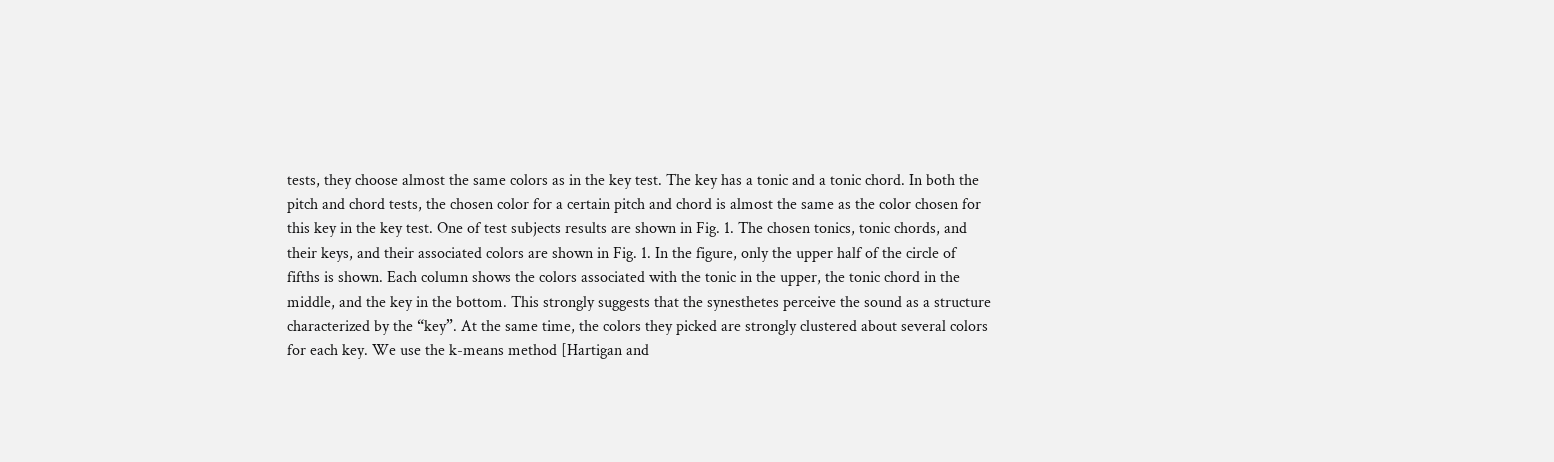tests, they choose almost the same colors as in the key test. The key has a tonic and a tonic chord. In both the pitch and chord tests, the chosen color for a certain pitch and chord is almost the same as the color chosen for this key in the key test. One of test subjects results are shown in Fig. 1. The chosen tonics, tonic chords, and their keys, and their associated colors are shown in Fig. 1. In the figure, only the upper half of the circle of fifths is shown. Each column shows the colors associated with the tonic in the upper, the tonic chord in the middle, and the key in the bottom. This strongly suggests that the synesthetes perceive the sound as a structure characterized by the “key”. At the same time, the colors they picked are strongly clustered about several colors for each key. We use the k-means method [Hartigan and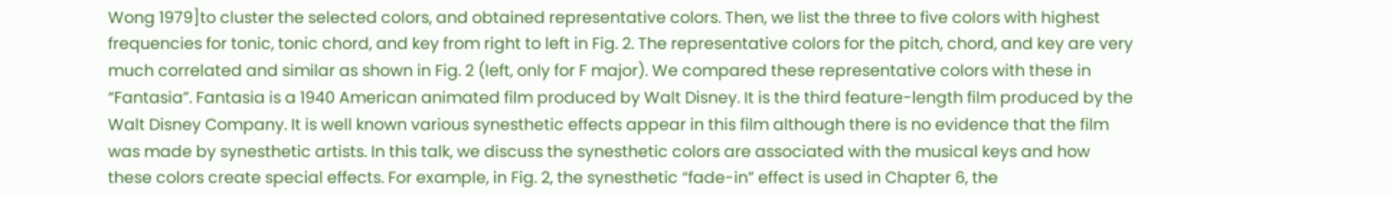Wong 1979]to cluster the selected colors, and obtained representative colors. Then, we list the three to five colors with highest frequencies for tonic, tonic chord, and key from right to left in Fig. 2. The representative colors for the pitch, chord, and key are very much correlated and similar as shown in Fig. 2 (left, only for F major). We compared these representative colors with these in “Fantasia”. Fantasia is a 1940 American animated film produced by Walt Disney. It is the third feature-length film produced by the Walt Disney Company. It is well known various synesthetic effects appear in this film although there is no evidence that the film was made by synesthetic artists. In this talk, we discuss the synesthetic colors are associated with the musical keys and how these colors create special effects. For example, in Fig. 2, the synesthetic “fade-in” effect is used in Chapter 6, the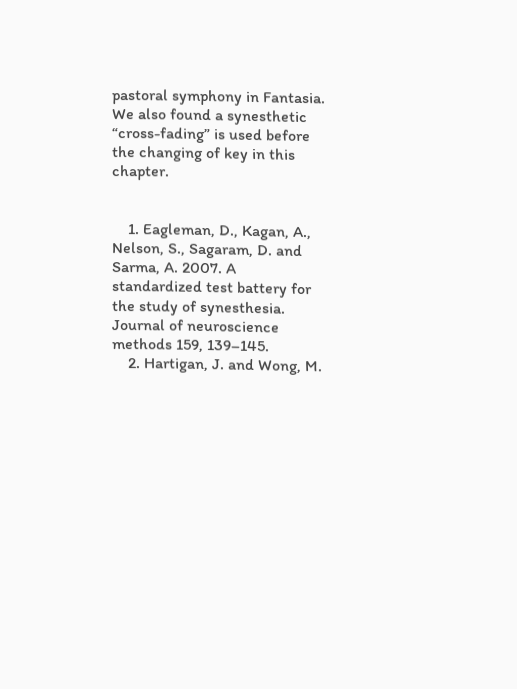pastoral symphony in Fantasia. We also found a synesthetic “cross-fading” is used before the changing of key in this chapter.


    1. Eagleman, D., Kagan, A., Nelson, S., Sagaram, D. and Sarma, A. 2007. A standardized test battery for the study of synesthesia. Journal of neuroscience methods 159, 139–145.
    2. Hartigan, J. and Wong, M.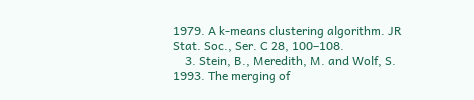1979. A k-means clustering algorithm. JR Stat. Soc., Ser. C 28, 100–108.
    3. Stein, B., Meredith, M. and Wolf, S. 1993. The merging of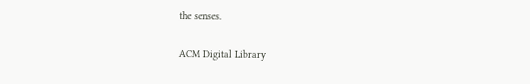the senses.

ACM Digital Library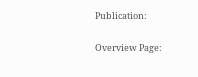Publication:

Overview Page: